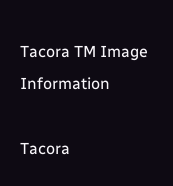Tacora TM Image Information

Tacora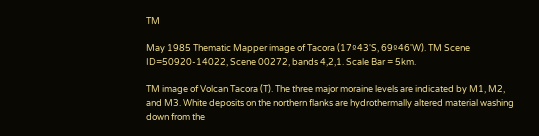TM

May 1985 Thematic Mapper image of Tacora (17º43'S, 69º46'W). TM Scene ID=50920-14022, Scene 00272, bands 4,2,1. Scale Bar = 5km.

TM image of Volcan Tacora (T). The three major moraine levels are indicated by M1, M2, and M3. White deposits on the northern flanks are hydrothermally altered material washing down from the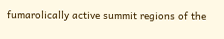fumarolically active summit regions of the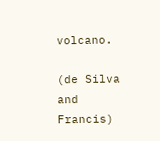volcano.

(de Silva and Francis)